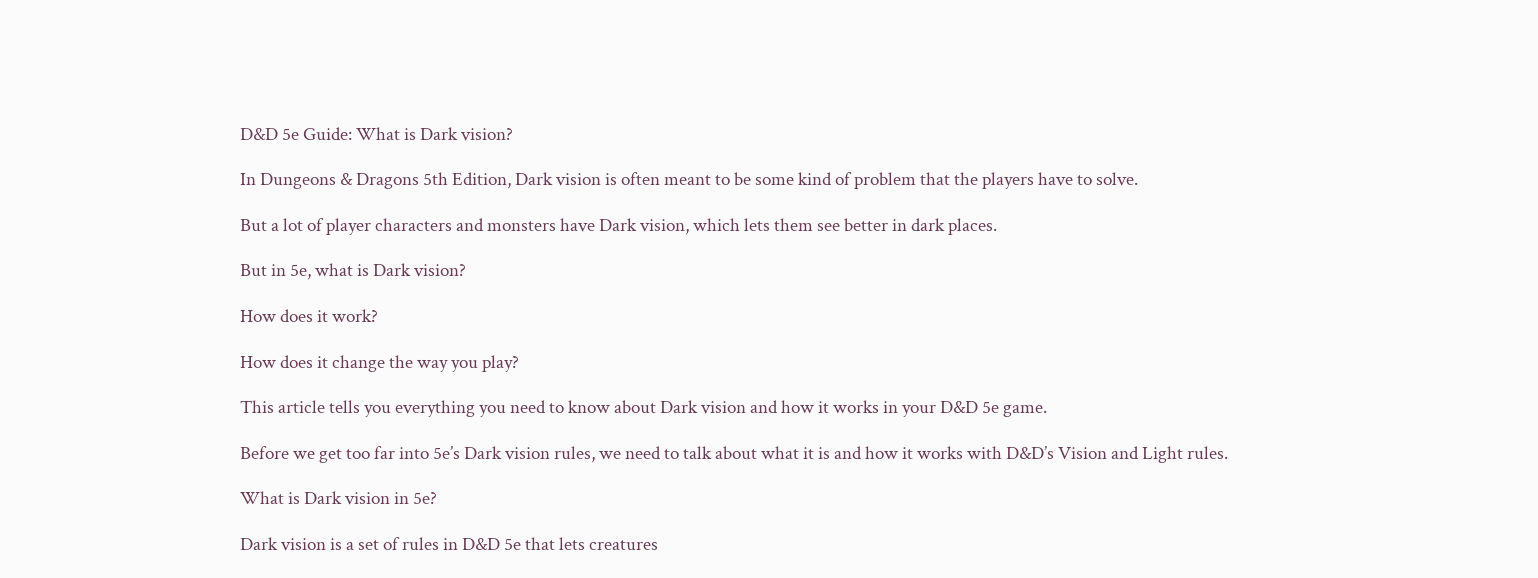D&D 5e Guide: What is Dark vision?

In Dungeons & Dragons 5th Edition, Dark vision is often meant to be some kind of problem that the players have to solve.

But a lot of player characters and monsters have Dark vision, which lets them see better in dark places.

But in 5e, what is Dark vision?

How does it work?

How does it change the way you play?

This article tells you everything you need to know about Dark vision and how it works in your D&D 5e game.

Before we get too far into 5e’s Dark vision rules, we need to talk about what it is and how it works with D&D’s Vision and Light rules.

What is Dark vision in 5e?

Dark vision is a set of rules in D&D 5e that lets creatures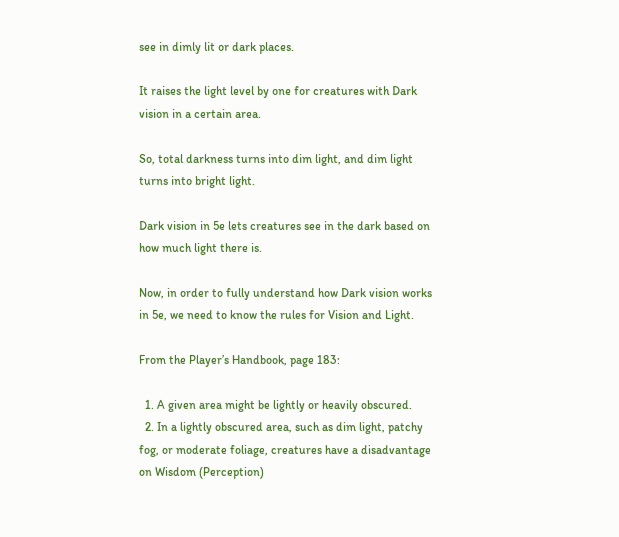see in dimly lit or dark places.

It raises the light level by one for creatures with Dark vision in a certain area.

So, total darkness turns into dim light, and dim light turns into bright light.

Dark vision in 5e lets creatures see in the dark based on how much light there is.

Now, in order to fully understand how Dark vision works in 5e, we need to know the rules for Vision and Light.

From the Player’s Handbook, page 183:

  1. A given area might be lightly or heavily obscured.
  2. In a lightly obscured area, such as dim light, patchy fog, or moderate foliage, creatures have a disadvantage on Wisdom (Perception)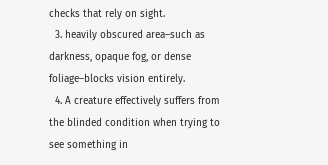checks that rely on sight.
  3. heavily obscured area–such as darkness, opaque fog, or dense foliage–blocks vision entirely.
  4. A creature effectively suffers from the blinded condition when trying to see something in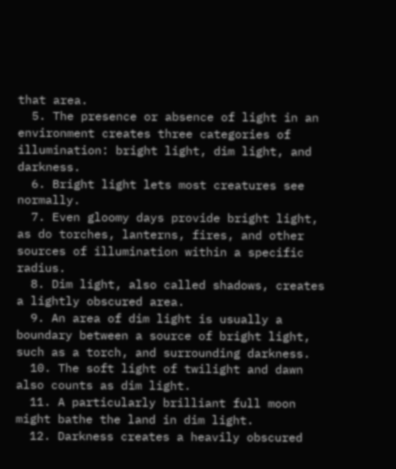that area.
  5. The presence or absence of light in an environment creates three categories of illumination: bright light, dim light, and darkness.
  6. Bright light lets most creatures see normally.
  7. Even gloomy days provide bright light, as do torches, lanterns, fires, and other sources of illumination within a specific radius.
  8. Dim light, also called shadows, creates a lightly obscured area.
  9. An area of dim light is usually a boundary between a source of bright light, such as a torch, and surrounding darkness.
  10. The soft light of twilight and dawn also counts as dim light.
  11. A particularly brilliant full moon might bathe the land in dim light.
  12. Darkness creates a heavily obscured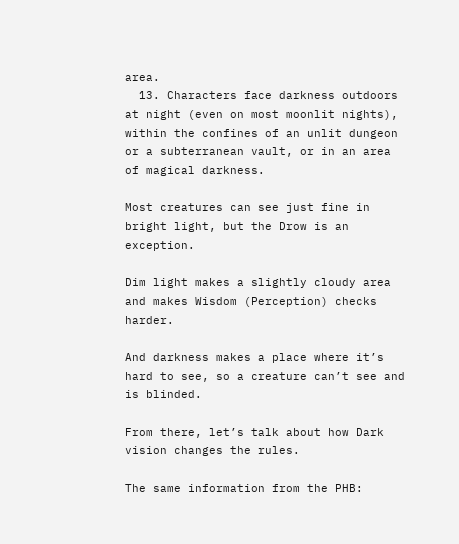area.
  13. Characters face darkness outdoors at night (even on most moonlit nights), within the confines of an unlit dungeon or a subterranean vault, or in an area of magical darkness.

Most creatures can see just fine in bright light, but the Drow is an exception.

Dim light makes a slightly cloudy area and makes Wisdom (Perception) checks harder.

And darkness makes a place where it’s hard to see, so a creature can’t see and is blinded.

From there, let’s talk about how Dark vision changes the rules.

The same information from the PHB: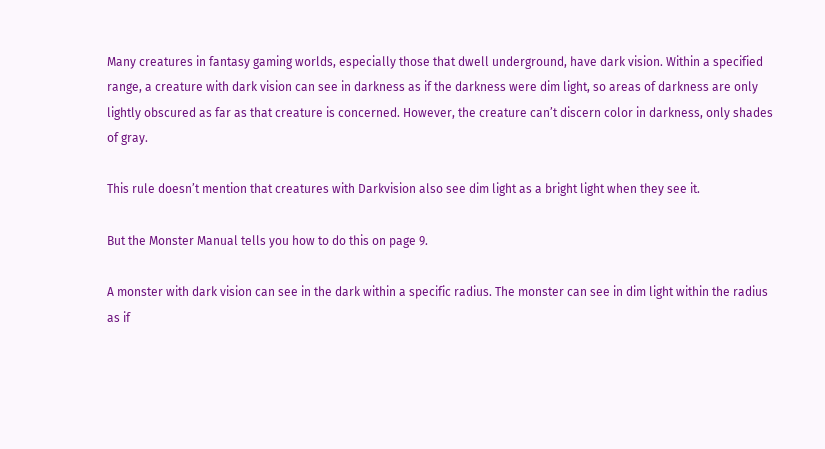Many creatures in fantasy gaming worlds, especially those that dwell underground, have dark vision. Within a specified range, a creature with dark vision can see in darkness as if the darkness were dim light, so areas of darkness are only lightly obscured as far as that creature is concerned. However, the creature can’t discern color in darkness, only shades of gray.

This rule doesn’t mention that creatures with Darkvision also see dim light as a bright light when they see it.

But the Monster Manual tells you how to do this on page 9.

A monster with dark vision can see in the dark within a specific radius. The monster can see in dim light within the radius as if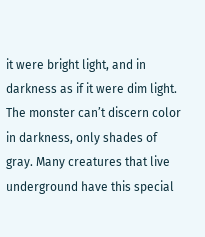it were bright light, and in darkness as if it were dim light. The monster can’t discern color in darkness, only shades of gray. Many creatures that live underground have this special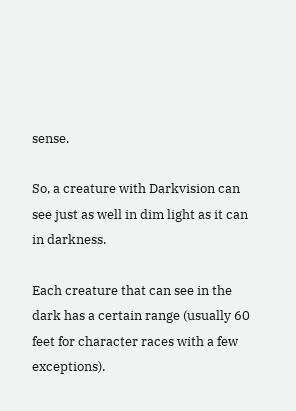sense.

So, a creature with Darkvision can see just as well in dim light as it can in darkness.

Each creature that can see in the dark has a certain range (usually 60 feet for character races with a few exceptions).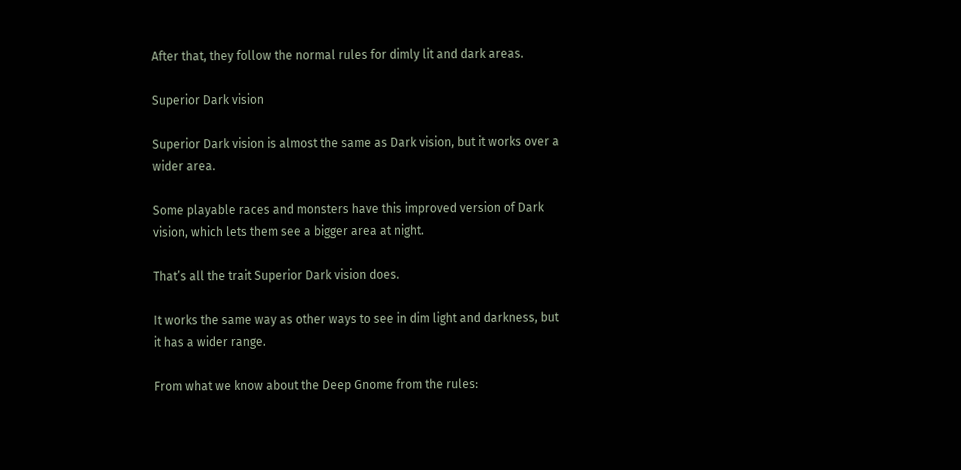After that, they follow the normal rules for dimly lit and dark areas.

Superior Dark vision

Superior Dark vision is almost the same as Dark vision, but it works over a wider area.

Some playable races and monsters have this improved version of Dark vision, which lets them see a bigger area at night.

That’s all the trait Superior Dark vision does.

It works the same way as other ways to see in dim light and darkness, but it has a wider range.

From what we know about the Deep Gnome from the rules: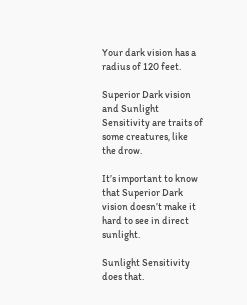Your dark vision has a radius of 120 feet.

Superior Dark vision and Sunlight Sensitivity are traits of some creatures, like the drow.

It’s important to know that Superior Dark vision doesn’t make it hard to see in direct sunlight.

Sunlight Sensitivity does that.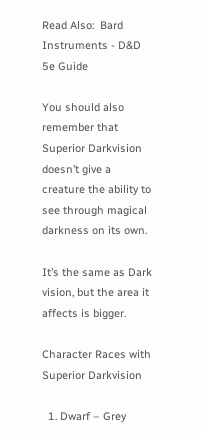Read Also:  Bard Instruments - D&D 5e Guide

You should also remember that Superior Darkvision doesn’t give a creature the ability to see through magical darkness on its own.

It’s the same as Dark vision, but the area it affects is bigger.

Character Races with Superior Darkvision

  1. Dwarf – Grey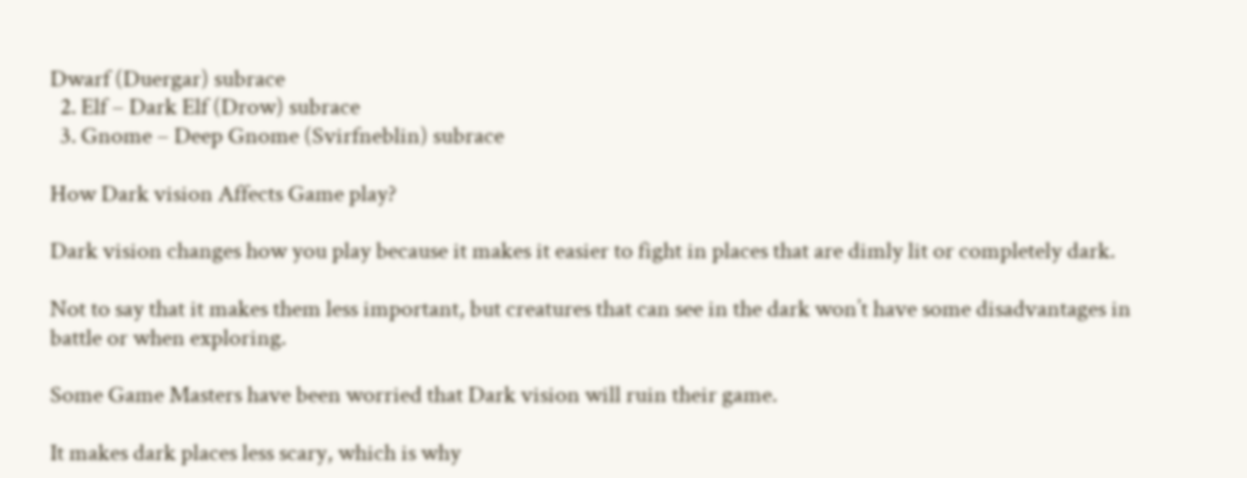Dwarf (Duergar) subrace
  2. Elf – Dark Elf (Drow) subrace
  3. Gnome – Deep Gnome (Svirfneblin) subrace

How Dark vision Affects Game play?

Dark vision changes how you play because it makes it easier to fight in places that are dimly lit or completely dark.

Not to say that it makes them less important, but creatures that can see in the dark won’t have some disadvantages in battle or when exploring.

Some Game Masters have been worried that Dark vision will ruin their game.

It makes dark places less scary, which is why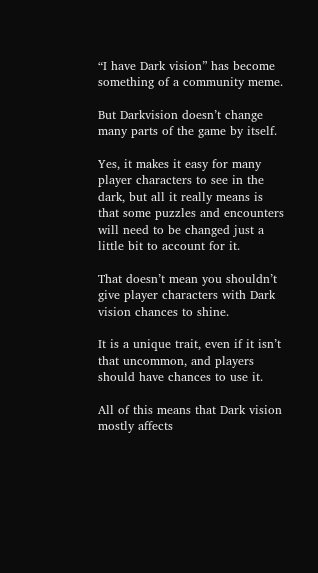“I have Dark vision” has become something of a community meme.

But Darkvision doesn’t change many parts of the game by itself.

Yes, it makes it easy for many player characters to see in the dark, but all it really means is that some puzzles and encounters will need to be changed just a little bit to account for it.

That doesn’t mean you shouldn’t give player characters with Dark vision chances to shine.

It is a unique trait, even if it isn’t that uncommon, and players should have chances to use it.

All of this means that Dark vision mostly affects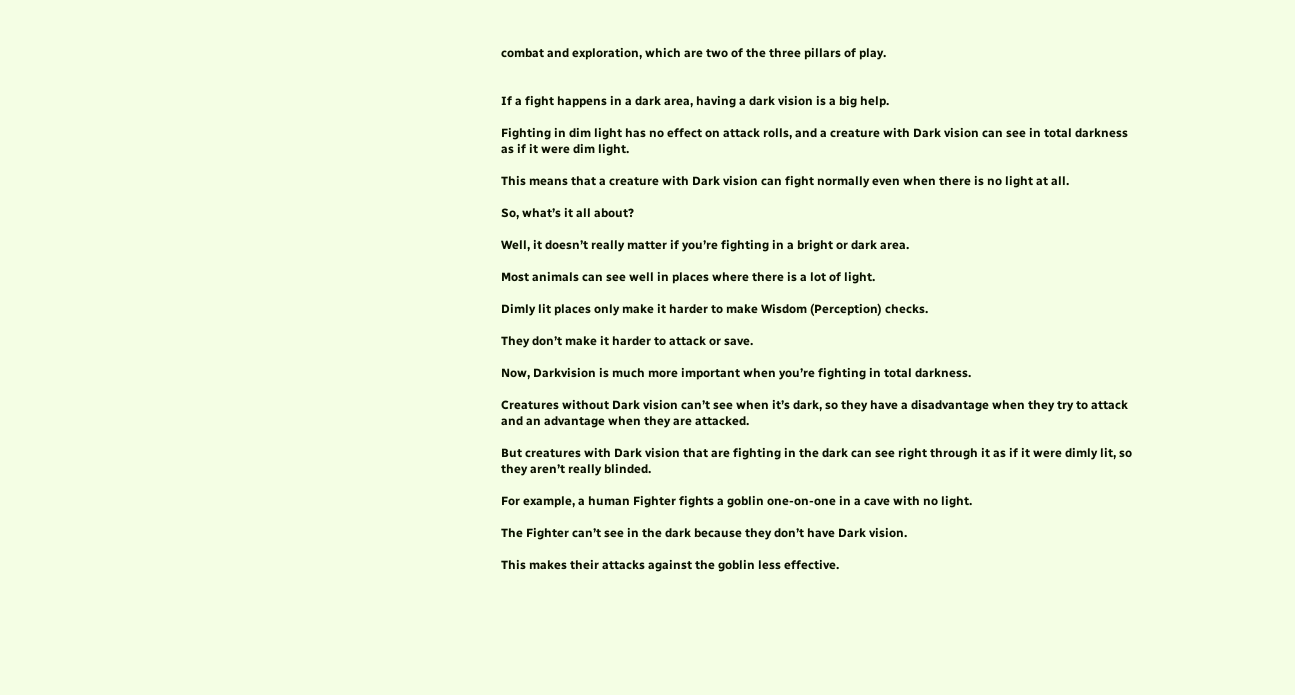combat and exploration, which are two of the three pillars of play.


If a fight happens in a dark area, having a dark vision is a big help.

Fighting in dim light has no effect on attack rolls, and a creature with Dark vision can see in total darkness as if it were dim light.

This means that a creature with Dark vision can fight normally even when there is no light at all.

So, what’s it all about?

Well, it doesn’t really matter if you’re fighting in a bright or dark area.

Most animals can see well in places where there is a lot of light.

Dimly lit places only make it harder to make Wisdom (Perception) checks.

They don’t make it harder to attack or save.

Now, Darkvision is much more important when you’re fighting in total darkness.

Creatures without Dark vision can’t see when it’s dark, so they have a disadvantage when they try to attack and an advantage when they are attacked.

But creatures with Dark vision that are fighting in the dark can see right through it as if it were dimly lit, so they aren’t really blinded.

For example, a human Fighter fights a goblin one-on-one in a cave with no light.

The Fighter can’t see in the dark because they don’t have Dark vision.

This makes their attacks against the goblin less effective.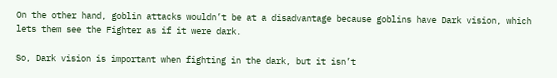On the other hand, goblin attacks wouldn’t be at a disadvantage because goblins have Dark vision, which lets them see the Fighter as if it were dark.

So, Dark vision is important when fighting in the dark, but it isn’t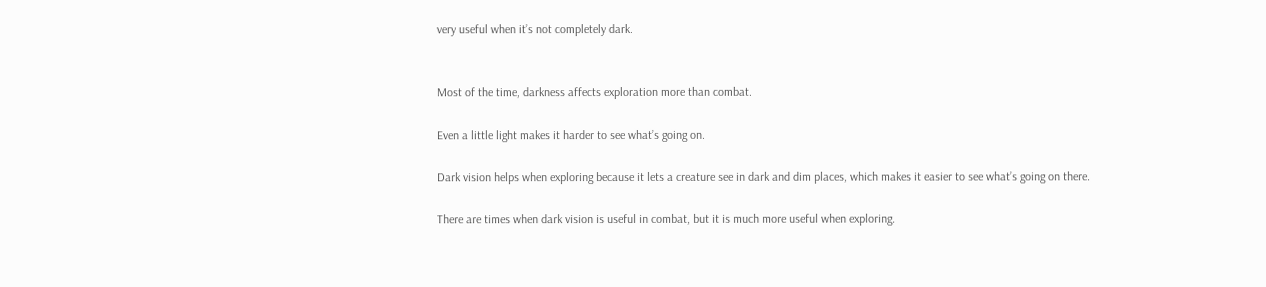very useful when it’s not completely dark.


Most of the time, darkness affects exploration more than combat.

Even a little light makes it harder to see what’s going on.

Dark vision helps when exploring because it lets a creature see in dark and dim places, which makes it easier to see what’s going on there.

There are times when dark vision is useful in combat, but it is much more useful when exploring.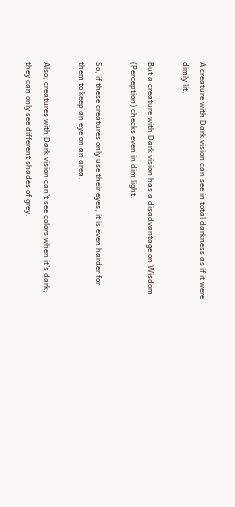A creature with Dark vision can see in total darkness as if it were dimly lit.

But a creature with Dark vision has a disadvantage on Wisdom (Perception) checks even in dim light.

So, if these creatures only use their eyes, it is even harder for them to keep an eye on an area.

Also, creatures with Dark vision can’t see colors when it’s dark; they can only see different shades of grey.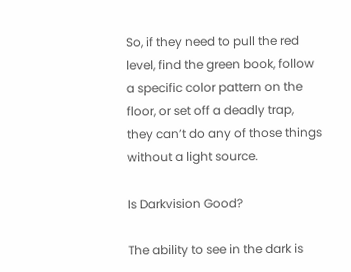So, if they need to pull the red level, find the green book, follow a specific color pattern on the floor, or set off a deadly trap, they can’t do any of those things without a light source.

Is Darkvision Good?

The ability to see in the dark is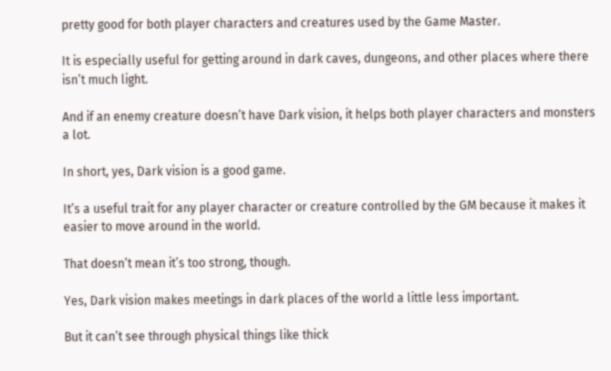pretty good for both player characters and creatures used by the Game Master.

It is especially useful for getting around in dark caves, dungeons, and other places where there isn’t much light.

And if an enemy creature doesn’t have Dark vision, it helps both player characters and monsters a lot.

In short, yes, Dark vision is a good game.

It’s a useful trait for any player character or creature controlled by the GM because it makes it easier to move around in the world.

That doesn’t mean it’s too strong, though.

Yes, Dark vision makes meetings in dark places of the world a little less important.

But it can’t see through physical things like thick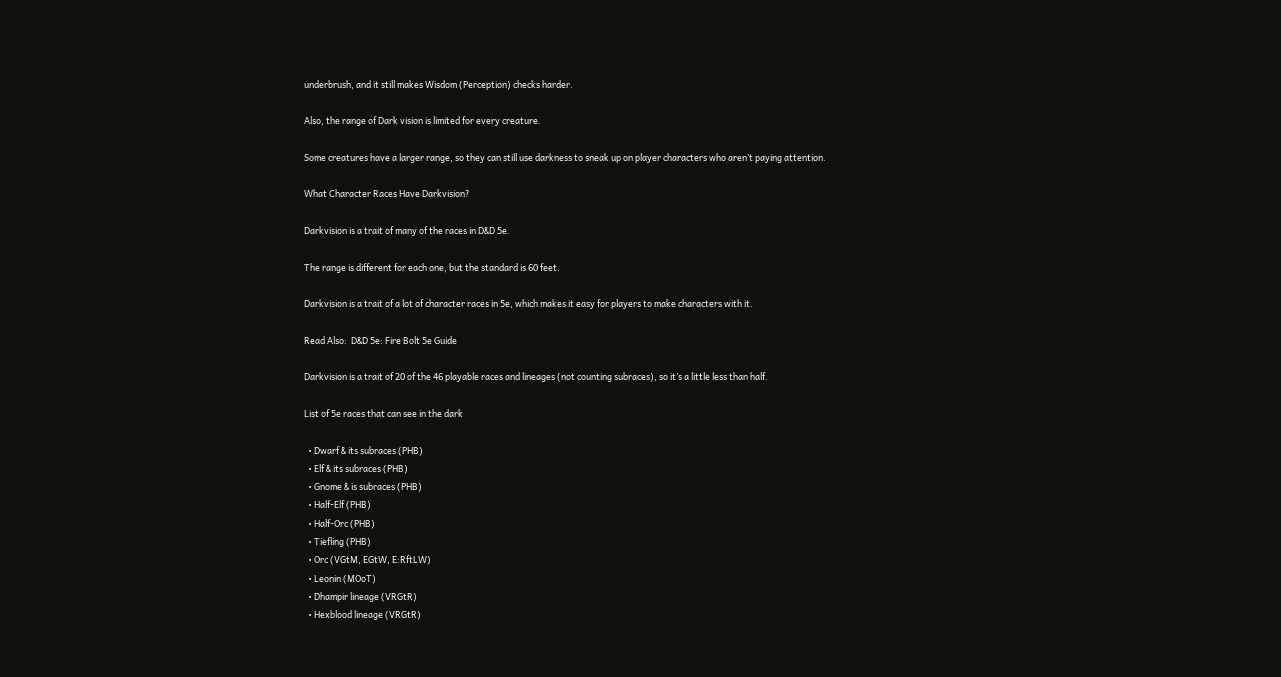underbrush, and it still makes Wisdom (Perception) checks harder.

Also, the range of Dark vision is limited for every creature.

Some creatures have a larger range, so they can still use darkness to sneak up on player characters who aren’t paying attention.

What Character Races Have Darkvision?

Darkvision is a trait of many of the races in D&D 5e.

The range is different for each one, but the standard is 60 feet.

Darkvision is a trait of a lot of character races in 5e, which makes it easy for players to make characters with it.

Read Also:  D&D 5e: Fire Bolt 5e Guide

Darkvision is a trait of 20 of the 46 playable races and lineages (not counting subraces), so it’s a little less than half.

List of 5e races that can see in the dark

  • Dwarf & its subraces (PHB)
  • Elf & its subraces (PHB)
  • Gnome & is subraces (PHB)
  • Half-Elf (PHB)
  • Half-Orc (PHB)
  • Tiefling (PHB)
  • Orc (VGtM, EGtW, E:RftLW)
  • Leonin (MOoT)
  • Dhampir lineage (VRGtR)
  • Hexblood lineage (VRGtR)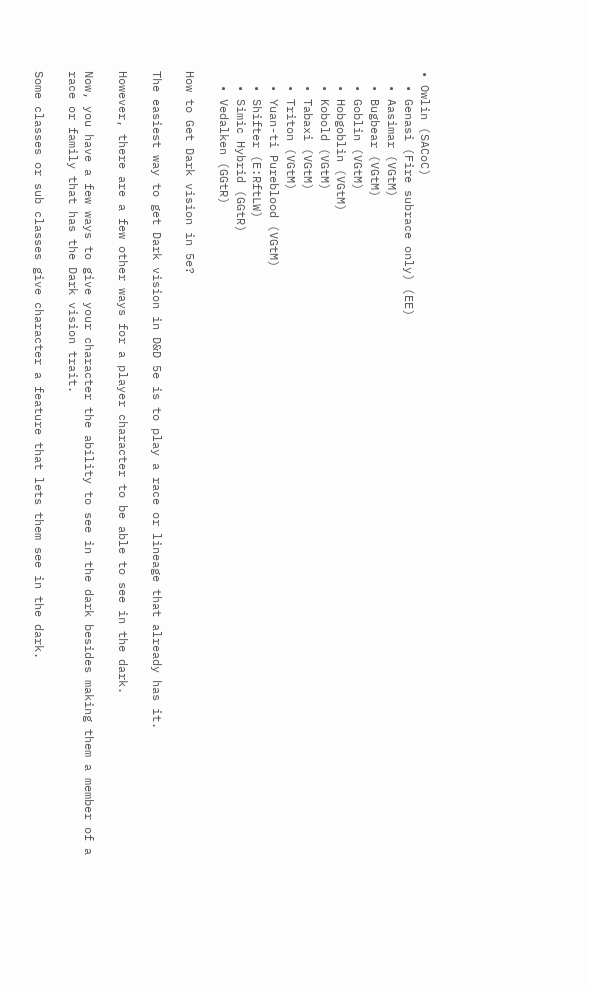• Owlin (SACoC)
  • Genasi (Fire subrace only) (EE)
  • Aasimar (VGtM)
  • Bugbear (VGtM)
  • Goblin (VGtM)
  • Hobgoblin (VGtM)
  • Kobold (VGtM)
  • Tabaxi (VGtM)
  • Triton (VGtM)
  • Yuan-ti Pureblood (VGtM)
  • Shifter (E:RftLW)
  • Simic Hybrid (GGtR)
  • Vedalken (GGtR)

How to Get Dark vision in 5e?

The easiest way to get Dark vision in D&D 5e is to play a race or lineage that already has it.

However, there are a few other ways for a player character to be able to see in the dark.

Now, you have a few ways to give your character the ability to see in the dark besides making them a member of a race or family that has the Dark vision trait.

Some classes or sub classes give character a feature that lets them see in the dark.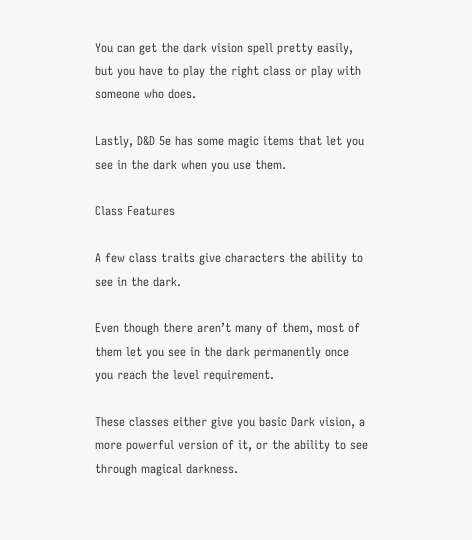You can get the dark vision spell pretty easily, but you have to play the right class or play with someone who does.

Lastly, D&D 5e has some magic items that let you see in the dark when you use them.

Class Features

A few class traits give characters the ability to see in the dark.

Even though there aren’t many of them, most of them let you see in the dark permanently once you reach the level requirement.

These classes either give you basic Dark vision, a more powerful version of it, or the ability to see through magical darkness.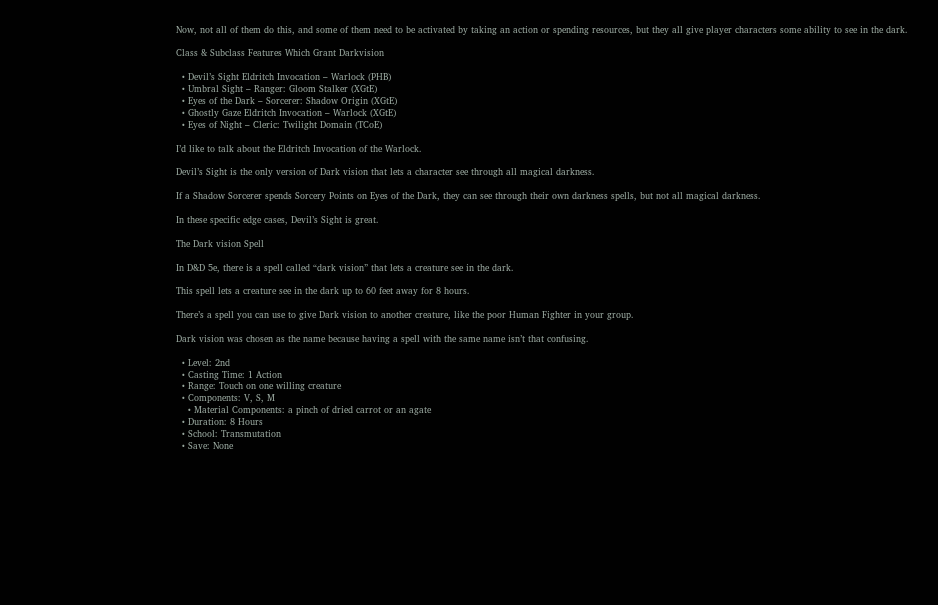Now, not all of them do this, and some of them need to be activated by taking an action or spending resources, but they all give player characters some ability to see in the dark.

Class & Subclass Features Which Grant Darkvision

  • Devil’s Sight Eldritch Invocation – Warlock (PHB)
  • Umbral Sight – Ranger: Gloom Stalker (XGtE)
  • Eyes of the Dark – Sorcerer: Shadow Origin (XGtE)
  • Ghostly Gaze Eldritch Invocation – Warlock (XGtE)
  • Eyes of Night – Cleric: Twilight Domain (TCoE)

I’d like to talk about the Eldritch Invocation of the Warlock.

Devil’s Sight is the only version of Dark vision that lets a character see through all magical darkness.

If a Shadow Sorcerer spends Sorcery Points on Eyes of the Dark, they can see through their own darkness spells, but not all magical darkness.

In these specific edge cases, Devil’s Sight is great.

The Dark vision Spell

In D&D 5e, there is a spell called “dark vision” that lets a creature see in the dark.

This spell lets a creature see in the dark up to 60 feet away for 8 hours.

There’s a spell you can use to give Dark vision to another creature, like the poor Human Fighter in your group.

Dark vision was chosen as the name because having a spell with the same name isn’t that confusing.

  • Level: 2nd
  • Casting Time: 1 Action
  • Range: Touch on one willing creature
  • Components: V, S, M
    • Material Components: a pinch of dried carrot or an agate
  • Duration: 8 Hours
  • School: Transmutation
  • Save: None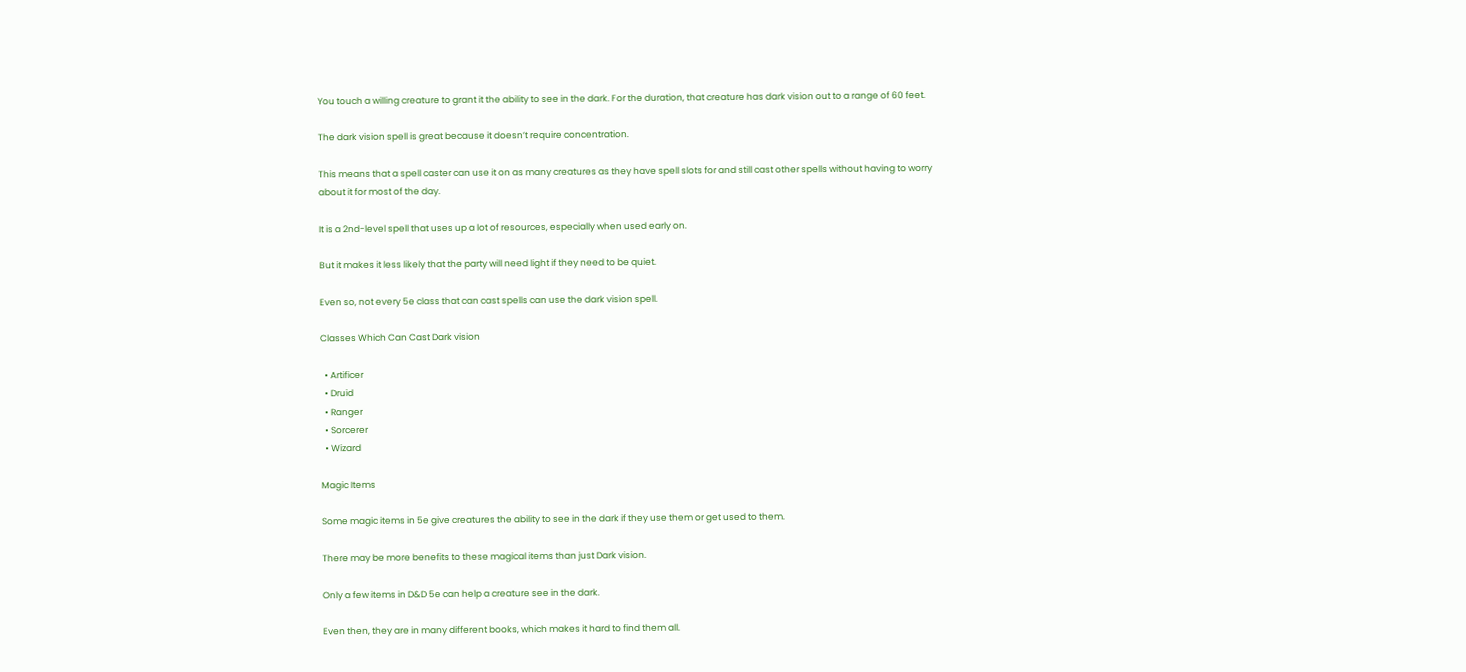You touch a willing creature to grant it the ability to see in the dark. For the duration, that creature has dark vision out to a range of 60 feet.

The dark vision spell is great because it doesn’t require concentration.

This means that a spell caster can use it on as many creatures as they have spell slots for and still cast other spells without having to worry about it for most of the day.

It is a 2nd-level spell that uses up a lot of resources, especially when used early on.

But it makes it less likely that the party will need light if they need to be quiet.

Even so, not every 5e class that can cast spells can use the dark vision spell.

Classes Which Can Cast Dark vision

  • Artificer
  • Druid
  • Ranger
  • Sorcerer
  • Wizard

Magic Items

Some magic items in 5e give creatures the ability to see in the dark if they use them or get used to them.

There may be more benefits to these magical items than just Dark vision.

Only a few items in D&D 5e can help a creature see in the dark.

Even then, they are in many different books, which makes it hard to find them all.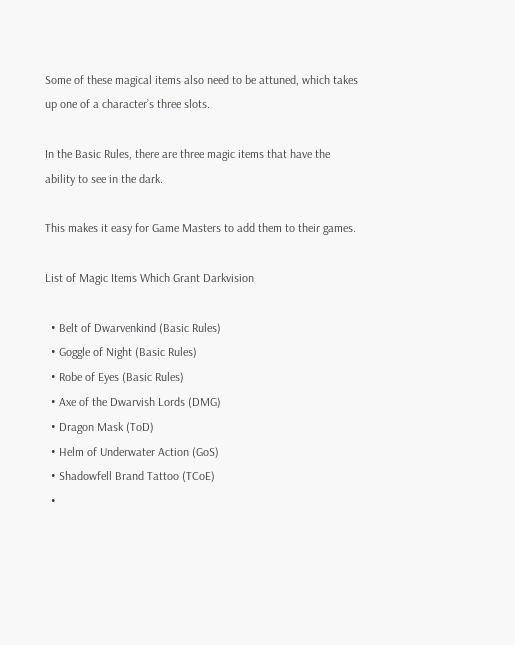Some of these magical items also need to be attuned, which takes up one of a character’s three slots.

In the Basic Rules, there are three magic items that have the ability to see in the dark.

This makes it easy for Game Masters to add them to their games.

List of Magic Items Which Grant Darkvision

  • Belt of Dwarvenkind (Basic Rules)
  • Goggle of Night (Basic Rules)
  • Robe of Eyes (Basic Rules)
  • Axe of the Dwarvish Lords (DMG)
  • Dragon Mask (ToD)
  • Helm of Underwater Action (GoS)
  • Shadowfell Brand Tattoo (TCoE)
  •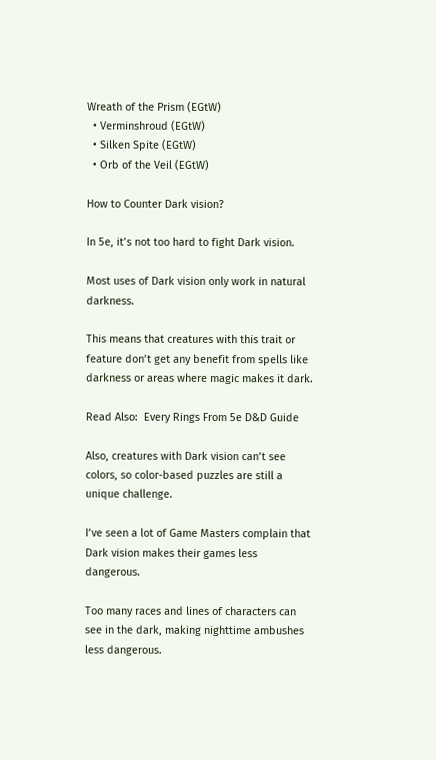Wreath of the Prism (EGtW)
  • Verminshroud (EGtW)
  • Silken Spite (EGtW)
  • Orb of the Veil (EGtW)

How to Counter Dark vision?

In 5e, it’s not too hard to fight Dark vision.

Most uses of Dark vision only work in natural darkness.

This means that creatures with this trait or feature don’t get any benefit from spells like darkness or areas where magic makes it dark.

Read Also:  Every Rings From 5e D&D Guide

Also, creatures with Dark vision can’t see colors, so color-based puzzles are still a unique challenge.

I’ve seen a lot of Game Masters complain that Dark vision makes their games less dangerous.

Too many races and lines of characters can see in the dark, making nighttime ambushes less dangerous.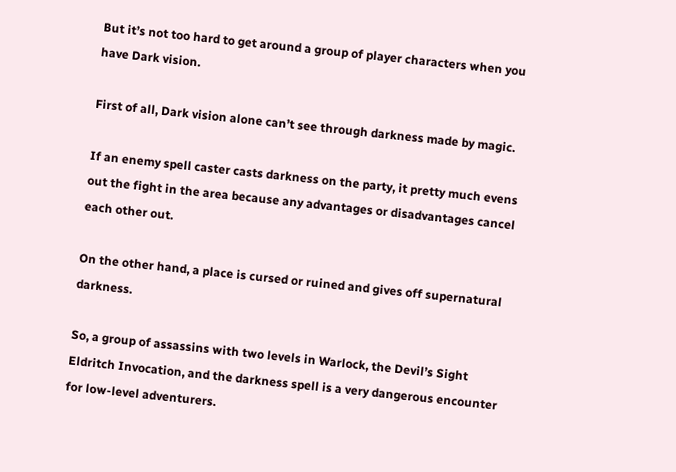But it’s not too hard to get around a group of player characters when you have Dark vision.

First of all, Dark vision alone can’t see through darkness made by magic.

If an enemy spell caster casts darkness on the party, it pretty much evens out the fight in the area because any advantages or disadvantages cancel each other out.

On the other hand, a place is cursed or ruined and gives off supernatural darkness.

So, a group of assassins with two levels in Warlock, the Devil’s Sight Eldritch Invocation, and the darkness spell is a very dangerous encounter for low-level adventurers.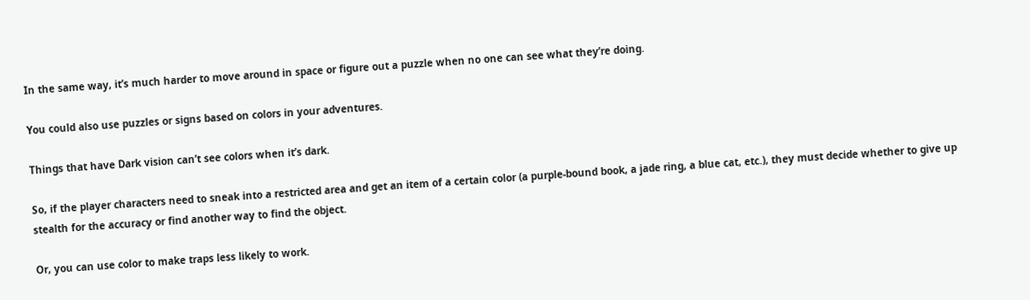In the same way, it’s much harder to move around in space or figure out a puzzle when no one can see what they’re doing.

You could also use puzzles or signs based on colors in your adventures.

Things that have Dark vision can’t see colors when it’s dark.

So, if the player characters need to sneak into a restricted area and get an item of a certain color (a purple-bound book, a jade ring, a blue cat, etc.), they must decide whether to give up stealth for the accuracy or find another way to find the object.

Or, you can use color to make traps less likely to work.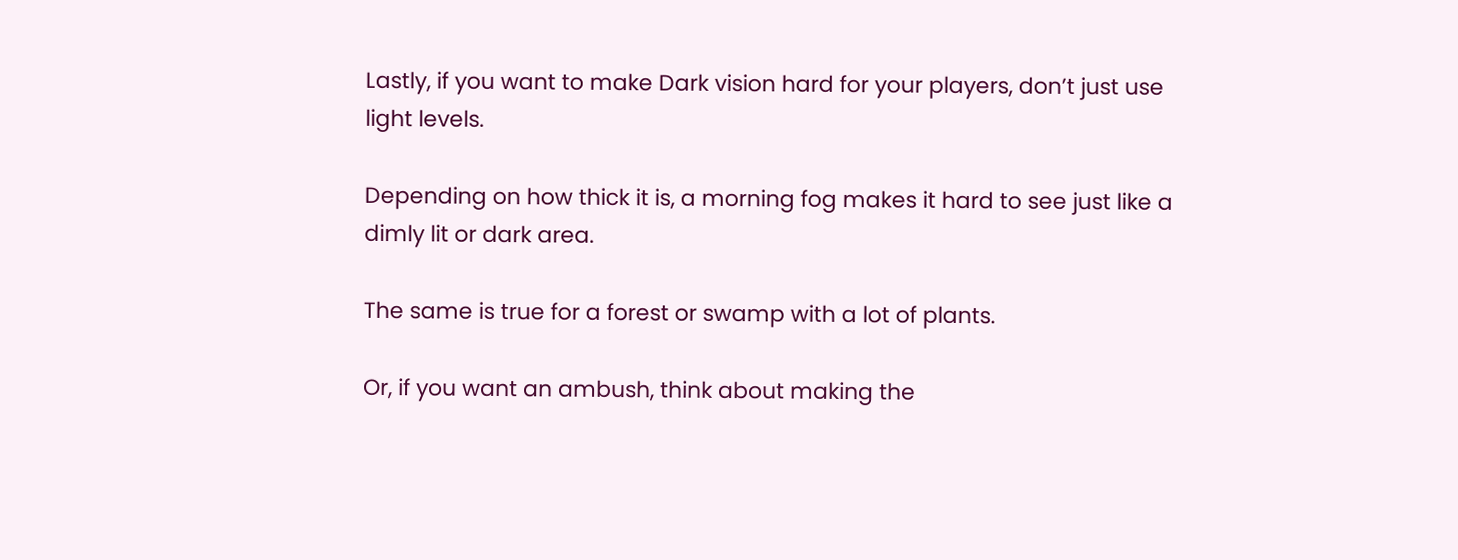Lastly, if you want to make Dark vision hard for your players, don’t just use light levels.

Depending on how thick it is, a morning fog makes it hard to see just like a dimly lit or dark area.

The same is true for a forest or swamp with a lot of plants.

Or, if you want an ambush, think about making the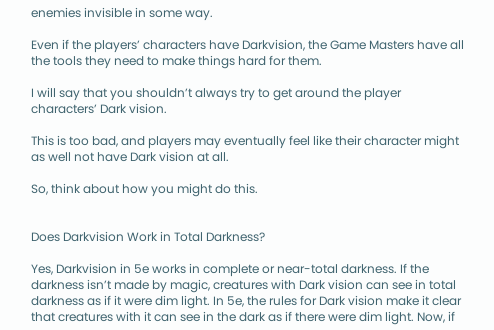enemies invisible in some way.

Even if the players’ characters have Darkvision, the Game Masters have all the tools they need to make things hard for them.

I will say that you shouldn’t always try to get around the player characters’ Dark vision.

This is too bad, and players may eventually feel like their character might as well not have Dark vision at all.

So, think about how you might do this.


Does Darkvision Work in Total Darkness?

Yes, Darkvision in 5e works in complete or near-total darkness. If the darkness isn’t made by magic, creatures with Dark vision can see in total darkness as if it were dim light. In 5e, the rules for Dark vision make it clear that creatures with it can see in the dark as if there were dim light. Now, if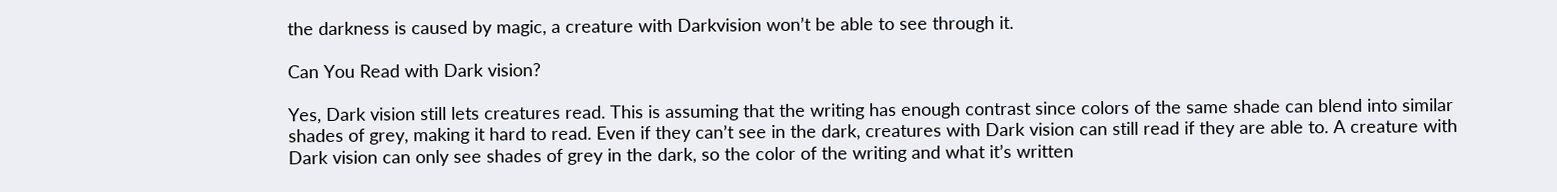the darkness is caused by magic, a creature with Darkvision won’t be able to see through it.

Can You Read with Dark vision?

Yes, Dark vision still lets creatures read. This is assuming that the writing has enough contrast since colors of the same shade can blend into similar shades of grey, making it hard to read. Even if they can’t see in the dark, creatures with Dark vision can still read if they are able to. A creature with Dark vision can only see shades of grey in the dark, so the color of the writing and what it’s written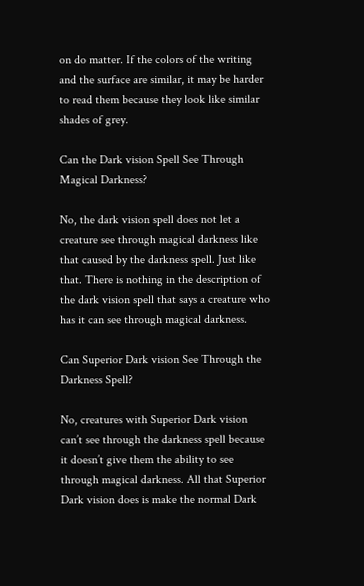on do matter. If the colors of the writing and the surface are similar, it may be harder to read them because they look like similar shades of grey.

Can the Dark vision Spell See Through Magical Darkness?

No, the dark vision spell does not let a creature see through magical darkness like that caused by the darkness spell. Just like that. There is nothing in the description of the dark vision spell that says a creature who has it can see through magical darkness.

Can Superior Dark vision See Through the Darkness Spell?

No, creatures with Superior Dark vision can’t see through the darkness spell because it doesn’t give them the ability to see through magical darkness. All that Superior Dark vision does is make the normal Dark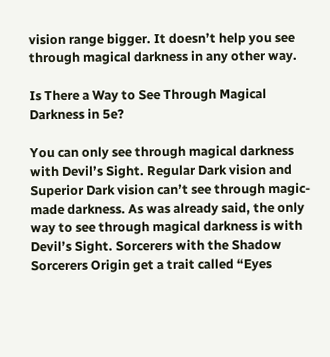vision range bigger. It doesn’t help you see through magical darkness in any other way.

Is There a Way to See Through Magical Darkness in 5e?

You can only see through magical darkness with Devil’s Sight. Regular Dark vision and Superior Dark vision can’t see through magic-made darkness. As was already said, the only way to see through magical darkness is with Devil’s Sight. Sorcerers with the Shadow Sorcerers Origin get a trait called “Eyes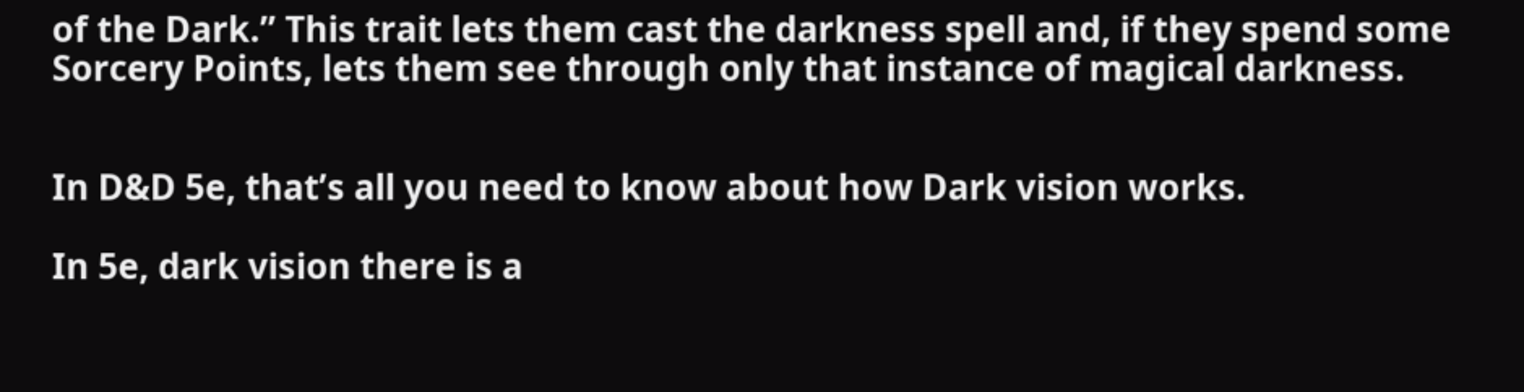of the Dark.” This trait lets them cast the darkness spell and, if they spend some Sorcery Points, lets them see through only that instance of magical darkness.


In D&D 5e, that’s all you need to know about how Dark vision works.

In 5e, dark vision there is a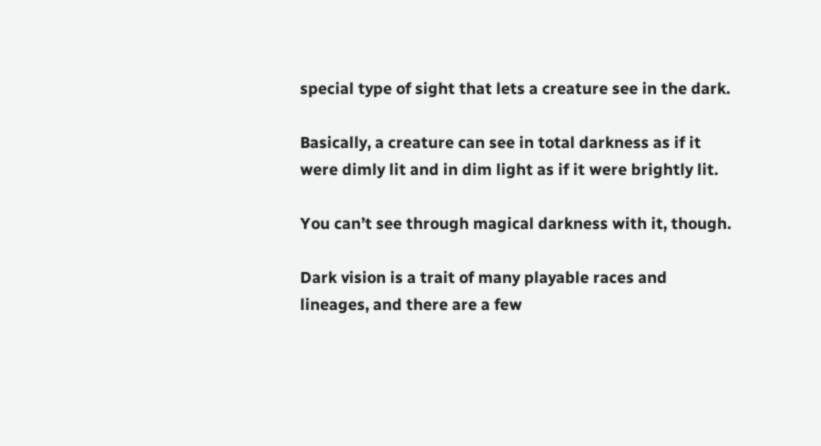special type of sight that lets a creature see in the dark.

Basically, a creature can see in total darkness as if it were dimly lit and in dim light as if it were brightly lit.

You can’t see through magical darkness with it, though.

Dark vision is a trait of many playable races and lineages, and there are a few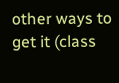other ways to get it (class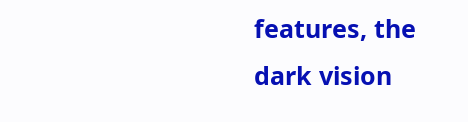features, the dark vision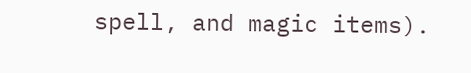spell, and magic items).